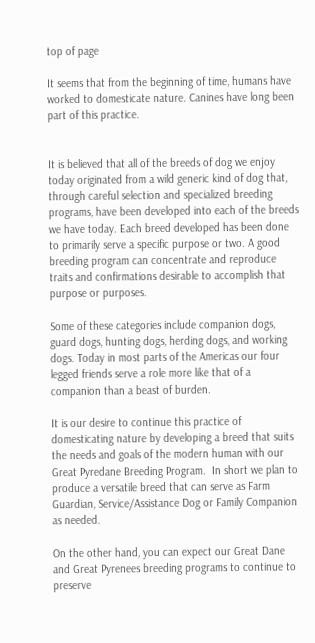top of page

It seems that from the beginning of time, humans have worked to domesticate nature. Canines have long been part of this practice.


It is believed that all of the breeds of dog we enjoy today originated from a wild generic kind of dog that, through careful selection and specialized breeding programs, have been developed into each of the breeds we have today. Each breed developed has been done to primarily serve a specific purpose or two. A good breeding program can concentrate and reproduce traits and confirmations desirable to accomplish that purpose or purposes.

Some of these categories include companion dogs, guard dogs, hunting dogs, herding dogs, and working dogs. Today in most parts of the Americas our four legged friends serve a role more like that of a companion than a beast of burden.

It is our desire to continue this practice of domesticating nature by developing a breed that suits the needs and goals of the modern human with our Great Pyredane Breeding Program.  In short we plan to produce a versatile breed that can serve as Farm Guardian, Service/Assistance Dog or Family Companion as needed.

On the other hand, you can expect our Great Dane and Great Pyrenees breeding programs to continue to preserve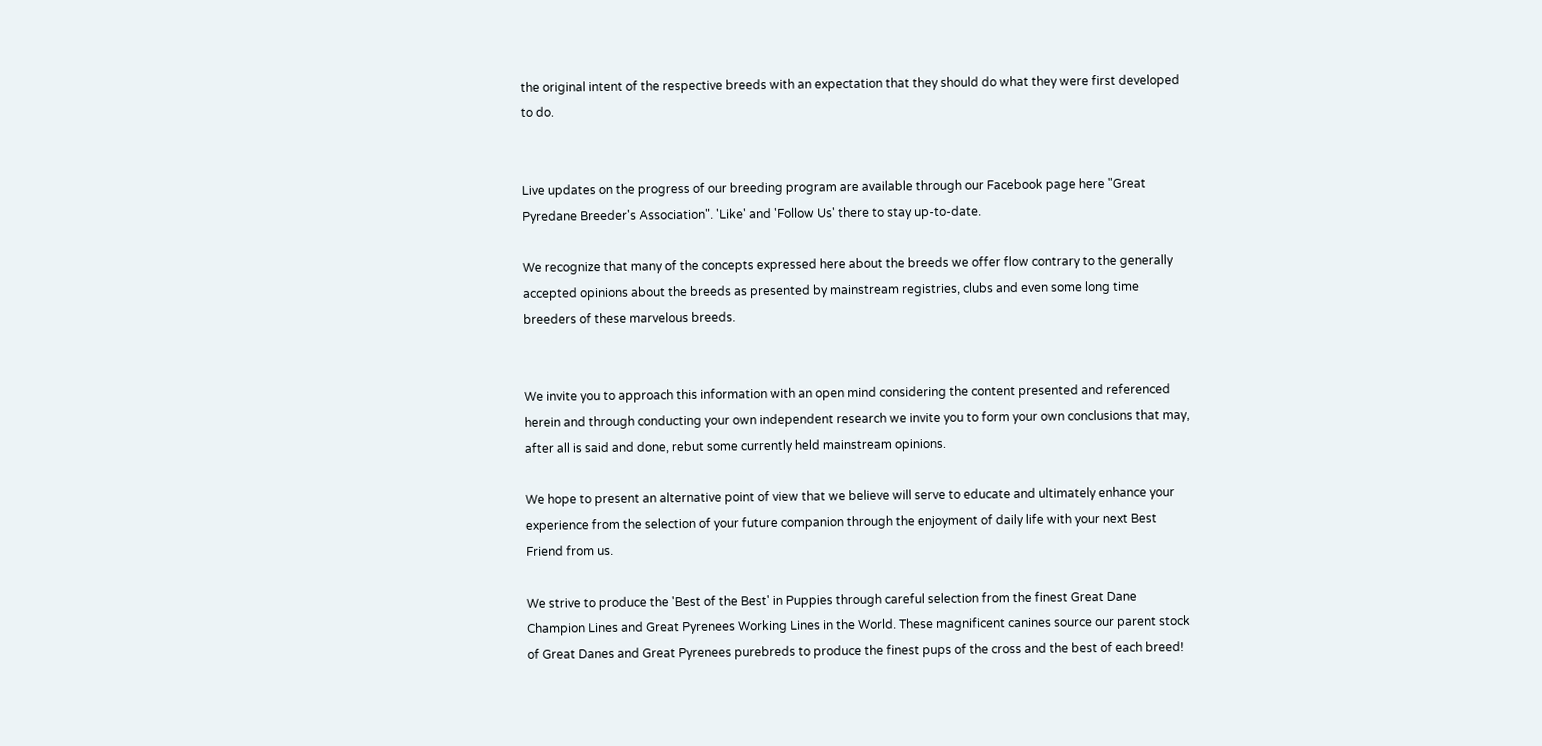the original intent of the respective breeds with an expectation that they should do what they were first developed to do.


Live updates on the progress of our breeding program are available through our Facebook page here "Great Pyredane Breeder's Association". 'Like' and 'Follow Us' there to stay up-to-date.

We recognize that many of the concepts expressed here about the breeds we offer flow contrary to the generally accepted opinions about the breeds as presented by mainstream registries, clubs and even some long time breeders of these marvelous breeds.


We invite you to approach this information with an open mind considering the content presented and referenced herein and through conducting your own independent research we invite you to form your own conclusions that may, after all is said and done, rebut some currently held mainstream opinions.

We hope to present an alternative point of view that we believe will serve to educate and ultimately enhance your experience from the selection of your future companion through the enjoyment of daily life with your next Best Friend from us.

We strive to produce the 'Best of the Best' in Puppies through careful selection from the finest Great Dane Champion Lines and Great Pyrenees Working Lines in the World. These magnificent canines source our parent stock of Great Danes and Great Pyrenees purebreds to produce the finest pups of the cross and the best of each breed!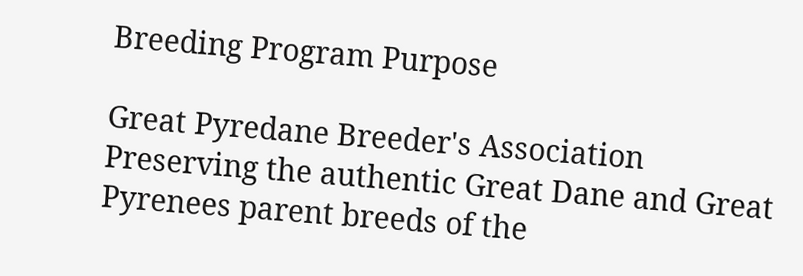Breeding Program Purpose

Great Pyredane Breeder's Association
Preserving the authentic Great Dane and Great Pyrenees parent breeds of the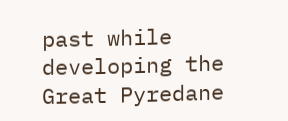past while developing the Great Pyredane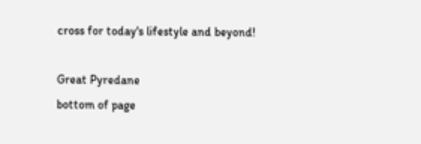cross for today's lifestyle and beyond!

Great Pyredane
bottom of page